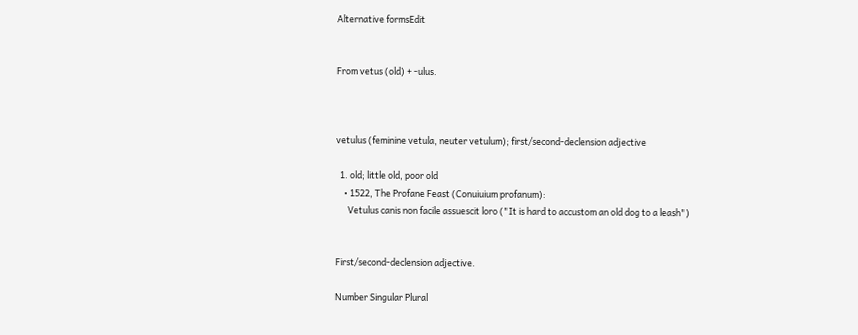Alternative formsEdit


From vetus (old) + -ulus.



vetulus (feminine vetula, neuter vetulum); first/second-declension adjective

  1. old; little old, poor old
    • 1522, The Profane Feast (Conuiuium profanum):
      Vetulus canis non facile assuescit loro ("It is hard to accustom an old dog to a leash")


First/second-declension adjective.

Number Singular Plural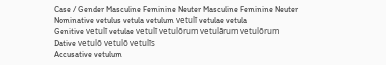Case / Gender Masculine Feminine Neuter Masculine Feminine Neuter
Nominative vetulus vetula vetulum vetulī vetulae vetula
Genitive vetulī vetulae vetulī vetulōrum vetulārum vetulōrum
Dative vetulō vetulō vetulīs
Accusative vetulum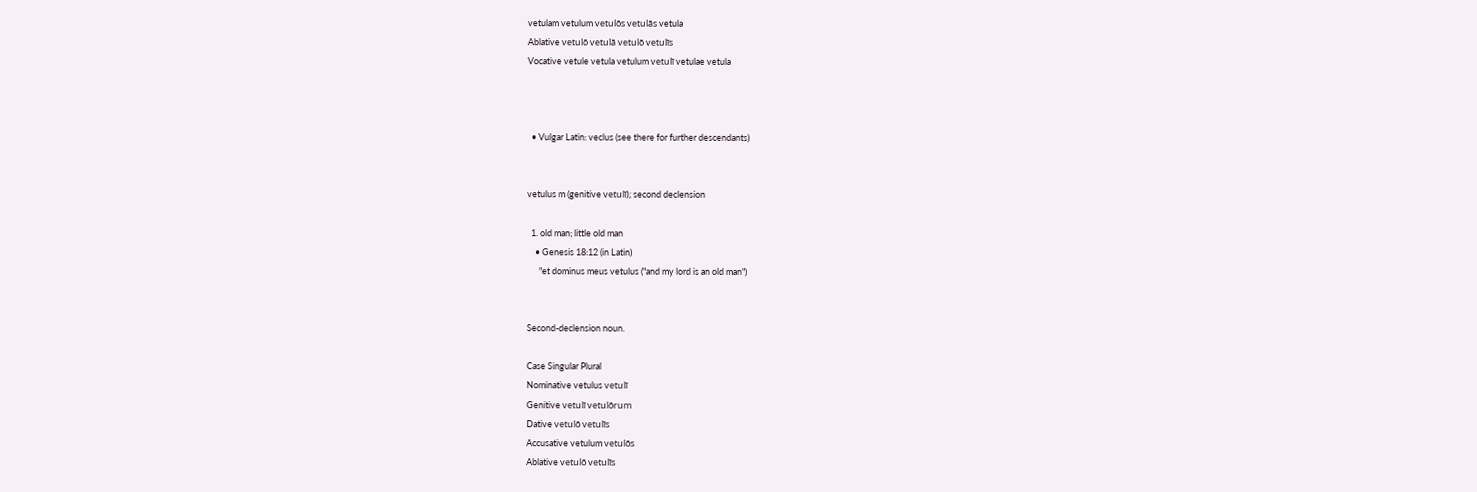vetulam vetulum vetulōs vetulās vetula
Ablative vetulō vetulā vetulō vetulīs
Vocative vetule vetula vetulum vetulī vetulae vetula



  • Vulgar Latin: veclus (see there for further descendants)


vetulus m (genitive vetulī); second declension

  1. old man; little old man
    • Genesis 18:12 (in Latin)
      "et dominus meus vetulus ("and my lord is an old man")


Second-declension noun.

Case Singular Plural
Nominative vetulus vetulī
Genitive vetulī vetulōrum
Dative vetulō vetulīs
Accusative vetulum vetulōs
Ablative vetulō vetulīs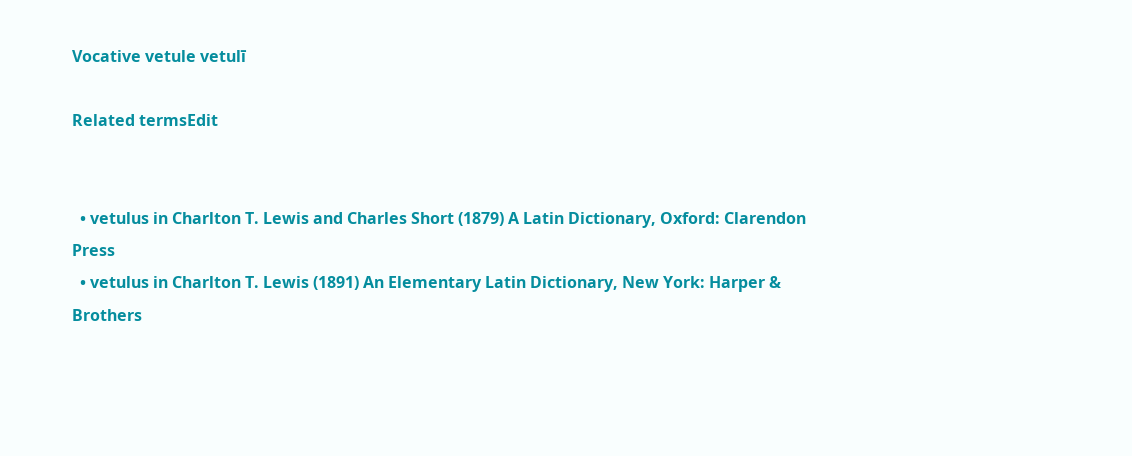Vocative vetule vetulī

Related termsEdit


  • vetulus in Charlton T. Lewis and Charles Short (1879) A Latin Dictionary, Oxford: Clarendon Press
  • vetulus in Charlton T. Lewis (1891) An Elementary Latin Dictionary, New York: Harper & Brothers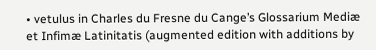• vetulus in Charles du Fresne du Cange’s Glossarium Mediæ et Infimæ Latinitatis (augmented edition with additions by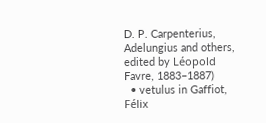D. P. Carpenterius, Adelungius and others, edited by Léopold Favre, 1883–1887)
  • vetulus in Gaffiot, Félix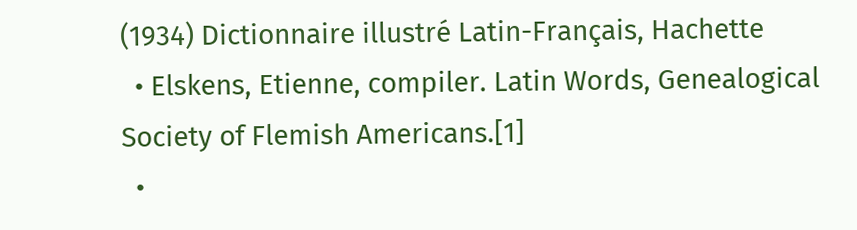(1934) Dictionnaire illustré Latin-Français, Hachette
  • Elskens, Etienne, compiler. Latin Words, Genealogical Society of Flemish Americans.[1]
  •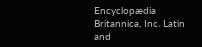Encyclopædia Britannica, Inc. Latin and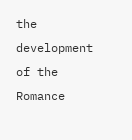the development of the Romance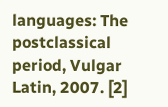languages: The postclassical period, Vulgar Latin, 2007. [2]